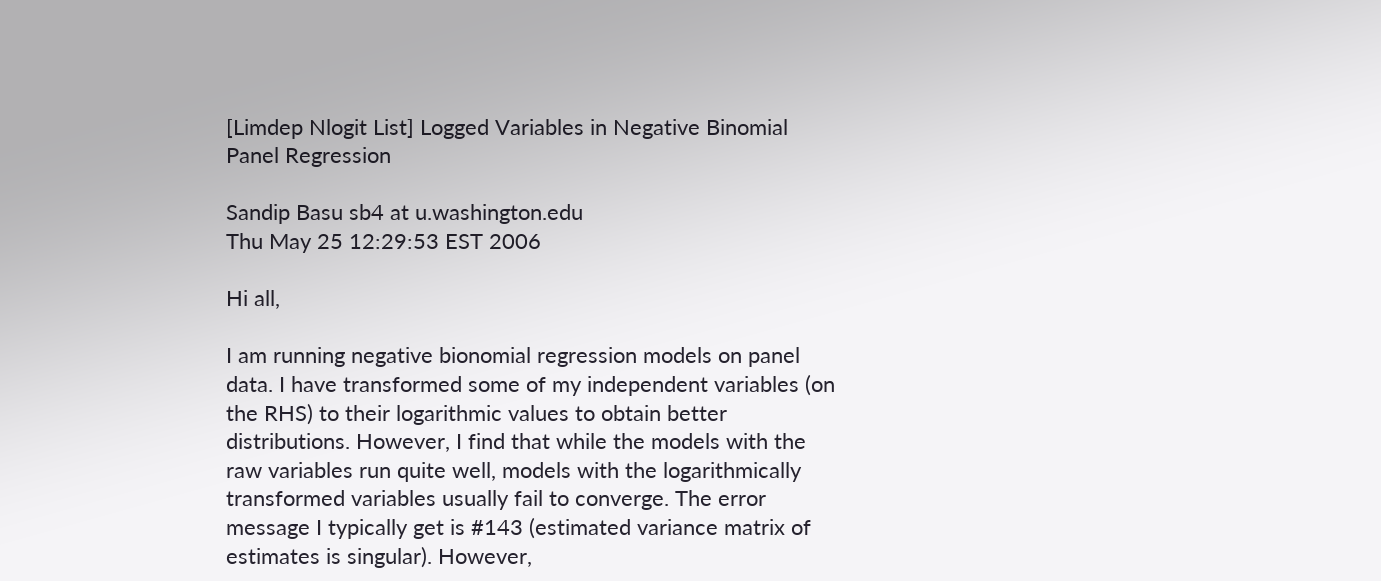[Limdep Nlogit List] Logged Variables in Negative Binomial Panel Regression

Sandip Basu sb4 at u.washington.edu
Thu May 25 12:29:53 EST 2006

Hi all,

I am running negative bionomial regression models on panel data. I have transformed some of my independent variables (on the RHS) to their logarithmic values to obtain better distributions. However, I find that while the models with the raw variables run quite well, models with the logarithmically transformed variables usually fail to converge. The error message I typically get is #143 (estimated variance matrix of estimates is singular). However,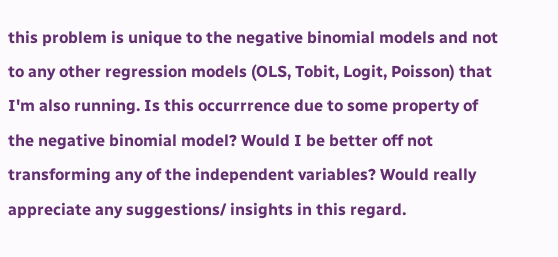this problem is unique to the negative binomial models and not to any other regression models (OLS, Tobit, Logit, Poisson) that I'm also running. Is this occurrrence due to some property of the negative binomial model? Would I be better off not transforming any of the independent variables? Would really appreciate any suggestions/ insights in this regard.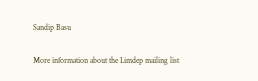Sandip Basu

More information about the Limdep mailing list